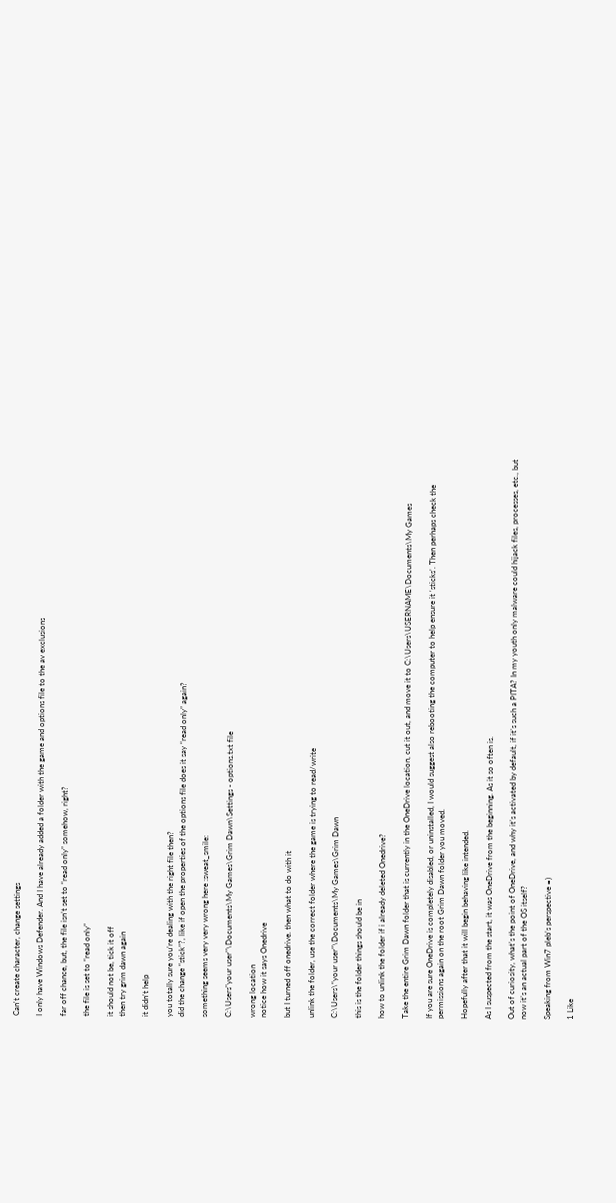Can't create character, change settings

I only have Windows Defender. And I have already added a folder with the game and options file to the av exclusions

far off chance, but, the file isn’t set to “read only” somehow, right?

the file is set to “read only”

it should not be, tick it off
then try grim dawn again

it didn’t help

you totally sure you’re dealing with the right file then?
did the change “stick”?, like if open the properties of the options file does it say “read only” again?

something seems very very wrong here :sweat_smile:

C:\Users"your user"\Documents\My Games\Grim Dawn\Settings - options.txt file

wrong location
notice how it says Onedrive

but I turned off onedrive. then what to do with it

unlink the folder, use the correct folder where the game is trying to read/write

C:\Users\“your user”\Documents\My Games\Grim Dawn

this is the folder things should be in

how to unlink the folder if i already deleted Onedrive?

Take the entire Grim Dawn folder that is currently in the OneDrive location, cut it out, and move it to C:\Users\USERNAME\Documents\My Games

If you are sure OneDrive is completely disabled, or uninstalled, I would suggest also rebooting the computer to help ensure it ‘sticks’. Then perhaps check the permissions again on the root Grim Dawn folder you moved.

Hopefully after that it will begin behaving like intended.

As I suspected from the start, it was OneDrive from the beginning. As it so often is.

Out of curiosity, what’s the point of OneDrive, and why it’s activated by default, if it’s such a PITA? In my youth only malware could hijack files, processes, etc., but now it’s an actual part of the OS itself?

Speaking from Win7 pleb’s perspective =)

1 Like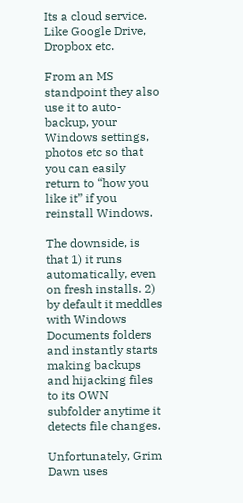Its a cloud service. Like Google Drive, Dropbox etc.

From an MS standpoint they also use it to auto-backup, your Windows settings, photos etc so that you can easily return to “how you like it” if you reinstall Windows.

The downside, is that 1) it runs automatically, even on fresh installs. 2) by default it meddles with Windows Documents folders and instantly starts making backups and hijacking files to its OWN subfolder anytime it detects file changes.

Unfortunately, Grim Dawn uses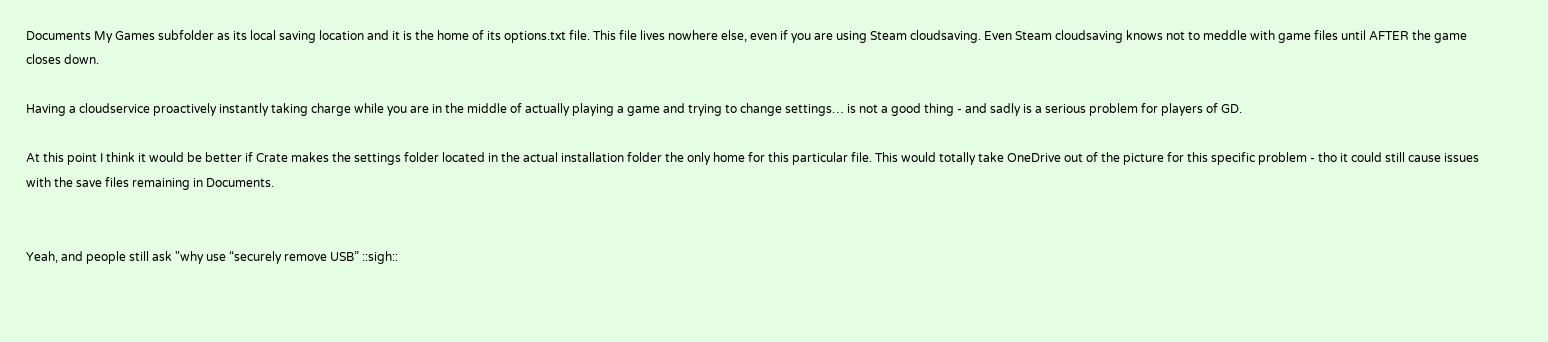Documents My Games subfolder as its local saving location and it is the home of its options.txt file. This file lives nowhere else, even if you are using Steam cloudsaving. Even Steam cloudsaving knows not to meddle with game files until AFTER the game closes down.

Having a cloudservice proactively instantly taking charge while you are in the middle of actually playing a game and trying to change settings… is not a good thing - and sadly is a serious problem for players of GD.

At this point I think it would be better if Crate makes the settings folder located in the actual installation folder the only home for this particular file. This would totally take OneDrive out of the picture for this specific problem - tho it could still cause issues with the save files remaining in Documents.


Yeah, and people still ask "why use “securely remove USB” ::sigh::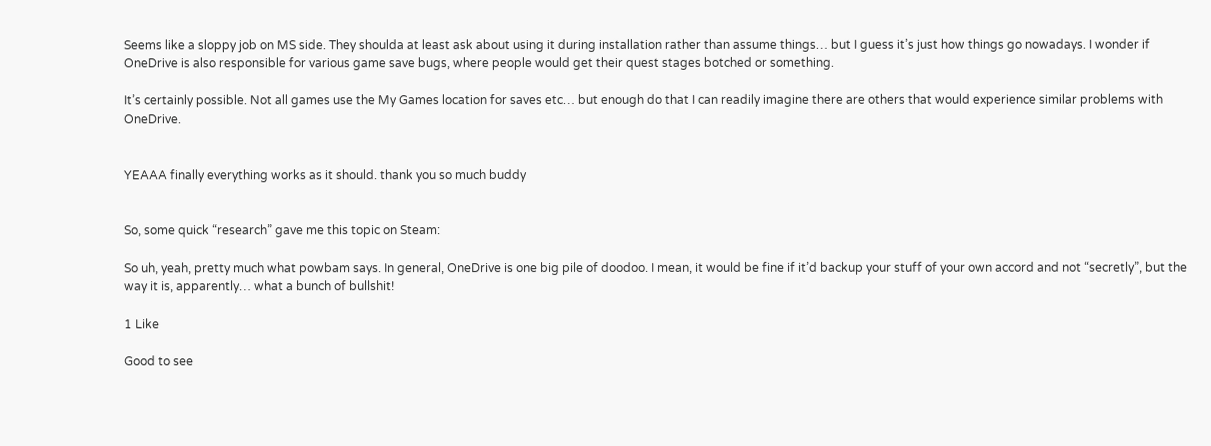Seems like a sloppy job on MS side. They shoulda at least ask about using it during installation rather than assume things… but I guess it’s just how things go nowadays. I wonder if OneDrive is also responsible for various game save bugs, where people would get their quest stages botched or something.

It’s certainly possible. Not all games use the My Games location for saves etc… but enough do that I can readily imagine there are others that would experience similar problems with OneDrive.


YEAAA finally everything works as it should. thank you so much buddy


So, some quick “research” gave me this topic on Steam:

So uh, yeah, pretty much what powbam says. In general, OneDrive is one big pile of doodoo. I mean, it would be fine if it’d backup your stuff of your own accord and not “secretly”, but the way it is, apparently… what a bunch of bullshit!

1 Like

Good to see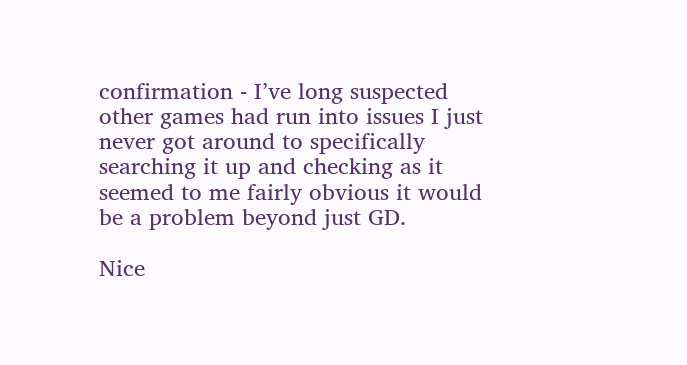confirmation - I’ve long suspected other games had run into issues I just never got around to specifically searching it up and checking as it seemed to me fairly obvious it would be a problem beyond just GD.

Nice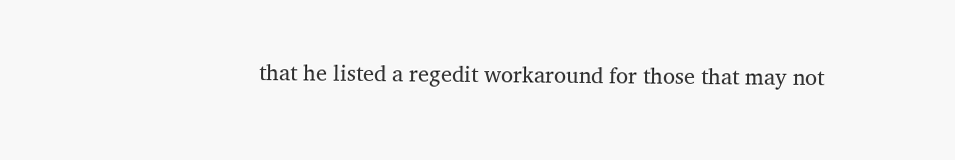that he listed a regedit workaround for those that may not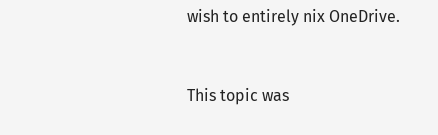wish to entirely nix OneDrive.


This topic was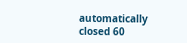automatically closed 60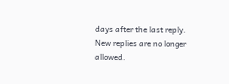days after the last reply. New replies are no longer allowed.